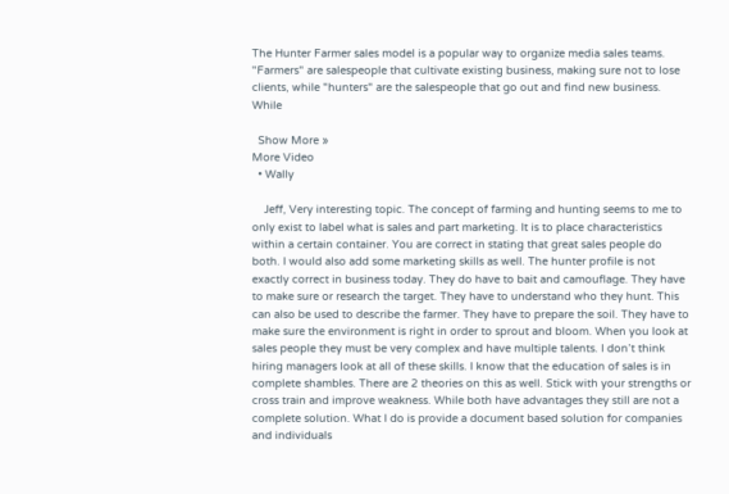The Hunter Farmer sales model is a popular way to organize media sales teams. "Farmers" are salespeople that cultivate existing business, making sure not to lose clients, while "hunters" are the salespeople that go out and find new business. While

  Show More »
More Video
  • Wally

    Jeff, Very interesting topic. The concept of farming and hunting seems to me to only exist to label what is sales and part marketing. It is to place characteristics within a certain container. You are correct in stating that great sales people do both. I would also add some marketing skills as well. The hunter profile is not exactly correct in business today. They do have to bait and camouflage. They have to make sure or research the target. They have to understand who they hunt. This can also be used to describe the farmer. They have to prepare the soil. They have to make sure the environment is right in order to sprout and bloom. When you look at sales people they must be very complex and have multiple talents. I don’t think hiring managers look at all of these skills. I know that the education of sales is in complete shambles. There are 2 theories on this as well. Stick with your strengths or cross train and improve weakness. While both have advantages they still are not a complete solution. What I do is provide a document based solution for companies and individuals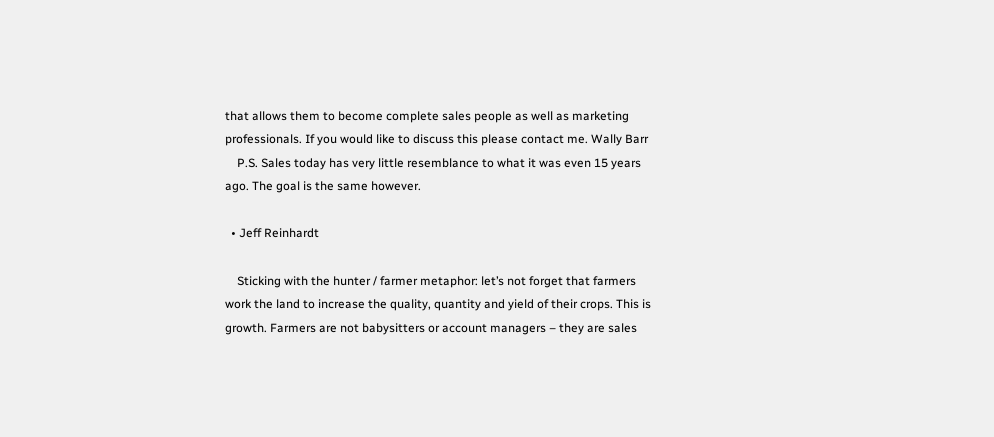that allows them to become complete sales people as well as marketing professionals. If you would like to discuss this please contact me. Wally Barr
    P.S. Sales today has very little resemblance to what it was even 15 years ago. The goal is the same however.

  • Jeff Reinhardt

    Sticking with the hunter / farmer metaphor: let’s not forget that farmers work the land to increase the quality, quantity and yield of their crops. This is growth. Farmers are not babysitters or account managers – they are sales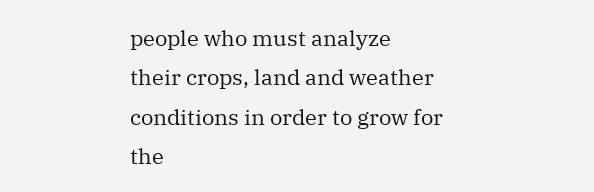people who must analyze their crops, land and weather conditions in order to grow for the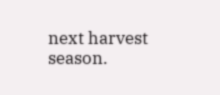next harvest season.